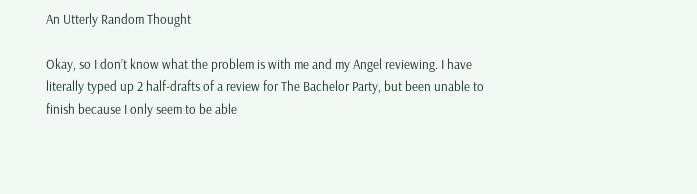An Utterly Random Thought

Okay, so I don’t know what the problem is with me and my Angel reviewing. I have literally typed up 2 half-drafts of a review for The Bachelor Party, but been unable to finish because I only seem to be able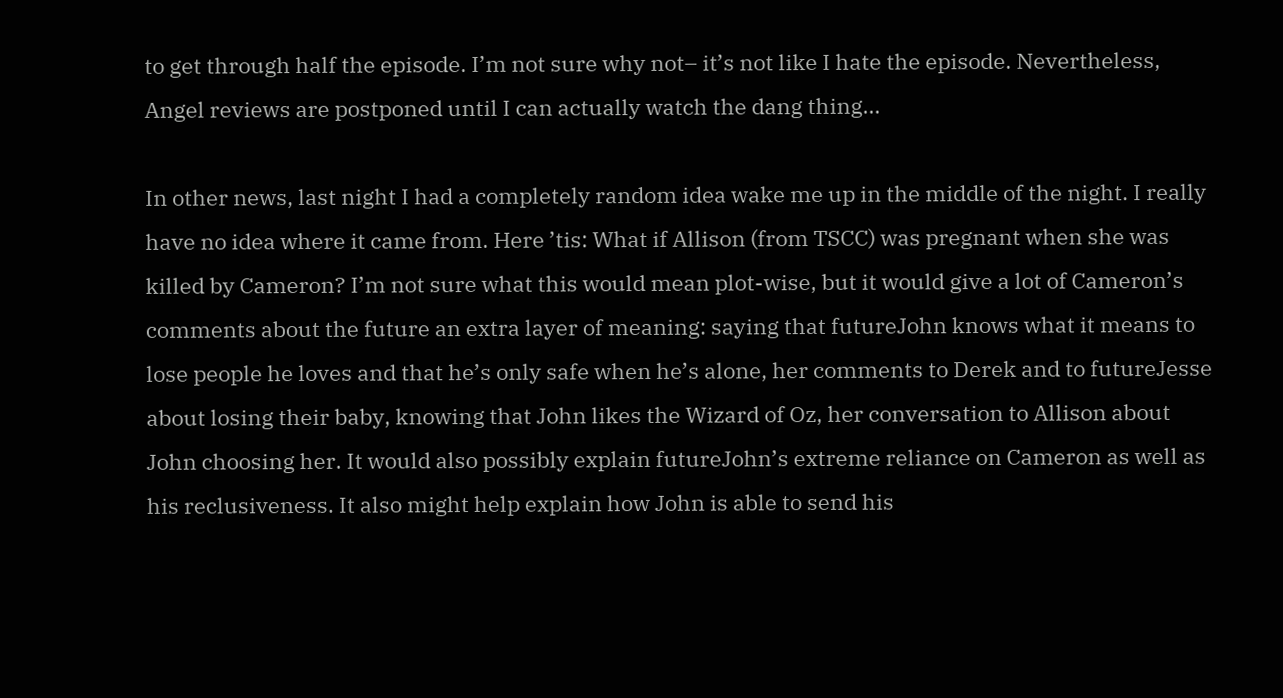to get through half the episode. I’m not sure why not– it’s not like I hate the episode. Nevertheless, Angel reviews are postponed until I can actually watch the dang thing…

In other news, last night I had a completely random idea wake me up in the middle of the night. I really have no idea where it came from. Here ’tis: What if Allison (from TSCC) was pregnant when she was killed by Cameron? I’m not sure what this would mean plot-wise, but it would give a lot of Cameron’s comments about the future an extra layer of meaning: saying that futureJohn knows what it means to lose people he loves and that he’s only safe when he’s alone, her comments to Derek and to futureJesse about losing their baby, knowing that John likes the Wizard of Oz, her conversation to Allison about John choosing her. It would also possibly explain futureJohn’s extreme reliance on Cameron as well as his reclusiveness. It also might help explain how John is able to send his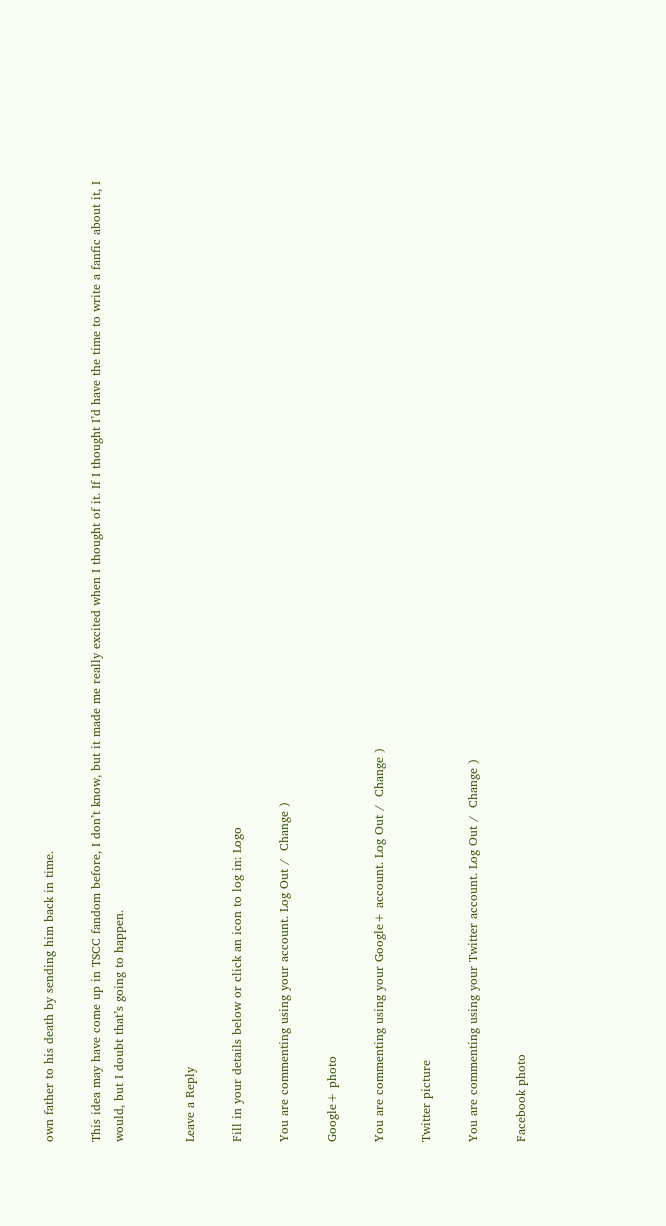own father to his death by sending him back in time.

This idea may have come up in TSCC fandom before, I don’t know, but it made me really excited when I thought of it. If I thought I’d have the time to write a fanfic about it, I would, but I doubt that’s going to happen.


Leave a Reply

Fill in your details below or click an icon to log in: Logo

You are commenting using your account. Log Out /  Change )

Google+ photo

You are commenting using your Google+ account. Log Out /  Change )

Twitter picture

You are commenting using your Twitter account. Log Out /  Change )

Facebook photo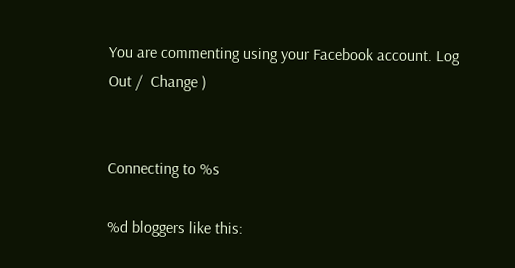You are commenting using your Facebook account. Log Out /  Change )


Connecting to %s

%d bloggers like this: